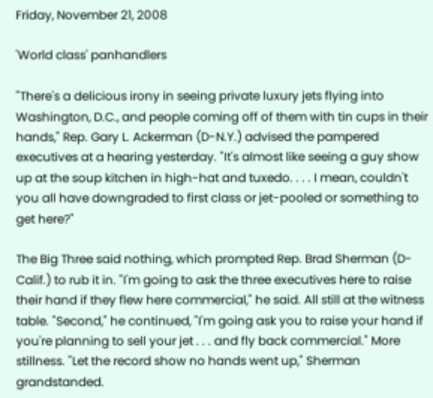Friday, November 21, 2008

'World class' panhandlers

"There's a delicious irony in seeing private luxury jets flying into Washington, D.C., and people coming off of them with tin cups in their hands," Rep. Gary L. Ackerman (D-N.Y.) advised the pampered executives at a hearing yesterday. "It's almost like seeing a guy show up at the soup kitchen in high-hat and tuxedo. . . . I mean, couldn't you all have downgraded to first class or jet-pooled or something to get here?"

The Big Three said nothing, which prompted Rep. Brad Sherman (D-Calif.) to rub it in. "I'm going to ask the three executives here to raise their hand if they flew here commercial," he said. All still at the witness table. "Second," he continued, "I'm going ask you to raise your hand if you're planning to sell your jet . . . and fly back commercial." More stillness. "Let the record show no hands went up," Sherman grandstanded.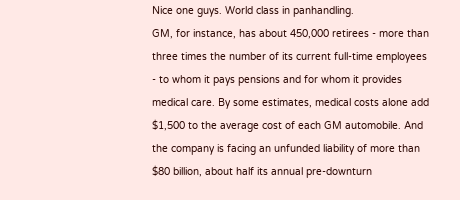Nice one guys. World class in panhandling.
GM, for instance, has about 450,000 retirees - more than three times the number of its current full-time employees - to whom it pays pensions and for whom it provides medical care. By some estimates, medical costs alone add $1,500 to the average cost of each GM automobile. And the company is facing an unfunded liability of more than $80 billion, about half its annual pre-downturn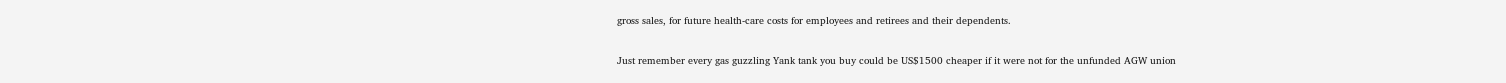gross sales, for future health-care costs for employees and retirees and their dependents.

Just remember every gas guzzling Yank tank you buy could be US$1500 cheaper if it were not for the unfunded AGW union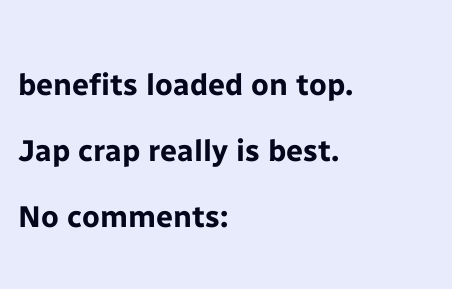benefits loaded on top.

Jap crap really is best.

No comments: